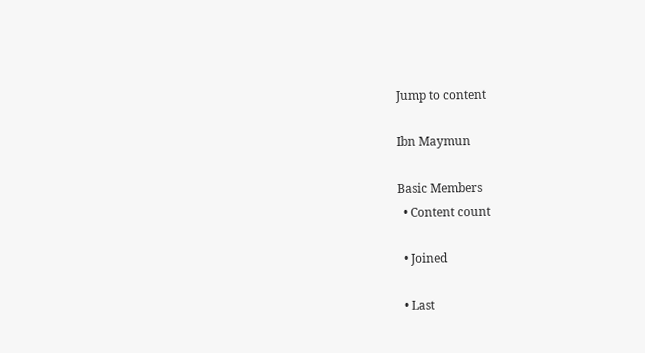Jump to content

Ibn Maymun

Basic Members
  • Content count

  • Joined

  • Last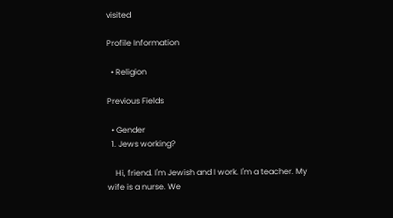visited

Profile Information

  • Religion

Previous Fields

  • Gender
  1. Jews working?

    Hi, friend. I'm Jewish and I work. I'm a teacher. My wife is a nurse. We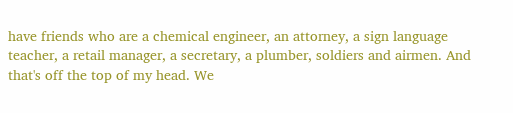have friends who are a chemical engineer, an attorney, a sign language teacher, a retail manager, a secretary, a plumber, soldiers and airmen. And that's off the top of my head. We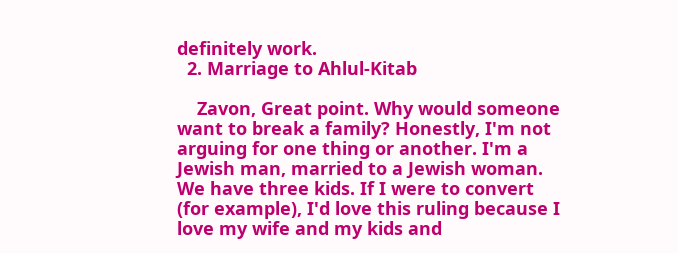definitely work.
  2. Marriage to Ahlul-Kitab

    Zavon, Great point. Why would someone want to break a family? Honestly, I'm not arguing for one thing or another. I'm a Jewish man, married to a Jewish woman. We have three kids. If I were to convert (for example), I'd love this ruling because I love my wife and my kids and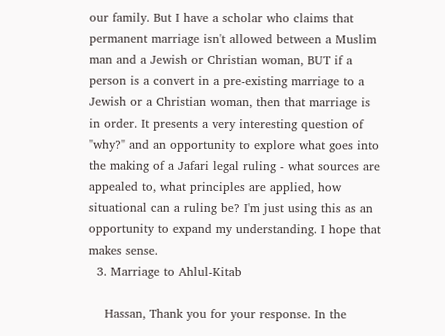our family. But I have a scholar who claims that permanent marriage isn't allowed between a Muslim man and a Jewish or Christian woman, BUT if a person is a convert in a pre-existing marriage to a Jewish or a Christian woman, then that marriage is in order. It presents a very interesting question of "why?" and an opportunity to explore what goes into the making of a Jafari legal ruling - what sources are appealed to, what principles are applied, how situational can a ruling be? I'm just using this as an opportunity to expand my understanding. I hope that makes sense.
  3. Marriage to Ahlul-Kitab

    Hassan, Thank you for your response. In the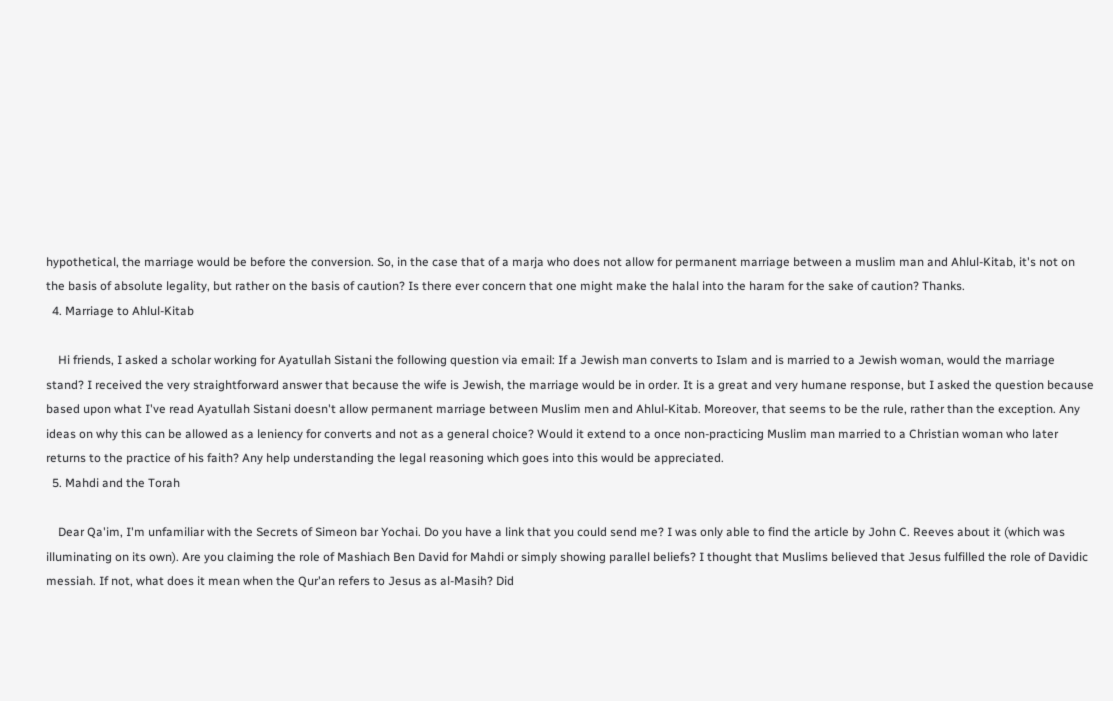hypothetical, the marriage would be before the conversion. So, in the case that of a marja who does not allow for permanent marriage between a muslim man and Ahlul-Kitab, it's not on the basis of absolute legality, but rather on the basis of caution? Is there ever concern that one might make the halal into the haram for the sake of caution? Thanks.
  4. Marriage to Ahlul-Kitab

    Hi friends, I asked a scholar working for Ayatullah Sistani the following question via email: If a Jewish man converts to Islam and is married to a Jewish woman, would the marriage stand? I received the very straightforward answer that because the wife is Jewish, the marriage would be in order. It is a great and very humane response, but I asked the question because based upon what I've read Ayatullah Sistani doesn't allow permanent marriage between Muslim men and Ahlul-Kitab. Moreover, that seems to be the rule, rather than the exception. Any ideas on why this can be allowed as a leniency for converts and not as a general choice? Would it extend to a once non-practicing Muslim man married to a Christian woman who later returns to the practice of his faith? Any help understanding the legal reasoning which goes into this would be appreciated.
  5. Mahdi and the Torah

    Dear Qa'im, I'm unfamiliar with the Secrets of Simeon bar Yochai. Do you have a link that you could send me? I was only able to find the article by John C. Reeves about it (which was illuminating on its own). Are you claiming the role of Mashiach Ben David for Mahdi or simply showing parallel beliefs? I thought that Muslims believed that Jesus fulfilled the role of Davidic messiah. If not, what does it mean when the Qur'an refers to Jesus as al-Masih? Did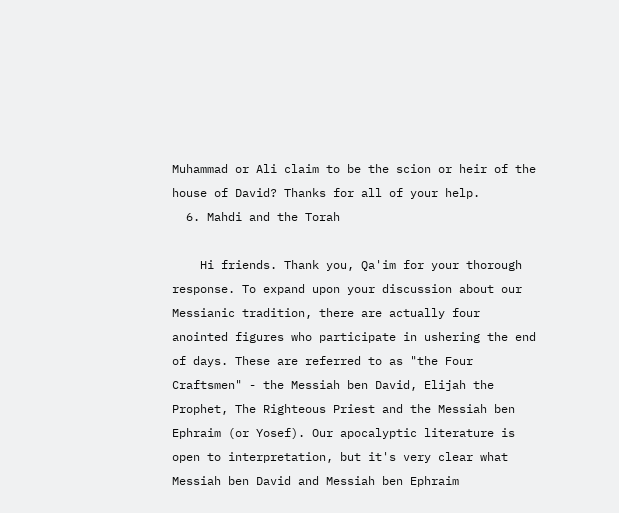Muhammad or Ali claim to be the scion or heir of the house of David? Thanks for all of your help.
  6. Mahdi and the Torah

    Hi friends. Thank you, Qa'im for your thorough response. To expand upon your discussion about our Messianic tradition, there are actually four anointed figures who participate in ushering the end of days. These are referred to as "the Four Craftsmen" - the Messiah ben David, Elijah the Prophet, The Righteous Priest and the Messiah ben Ephraim (or Yosef). Our apocalyptic literature is open to interpretation, but it's very clear what Messiah ben David and Messiah ben Ephraim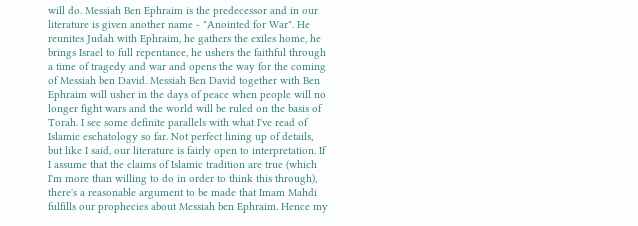will do. Messiah Ben Ephraim is the predecessor and in our literature is given another name - "Anointed for War". He reunites Judah with Ephraim, he gathers the exiles home, he brings Israel to full repentance, he ushers the faithful through a time of tragedy and war and opens the way for the coming of Messiah ben David. Messiah Ben David together with Ben Ephraim will usher in the days of peace when people will no longer fight wars and the world will be ruled on the basis of Torah. I see some definite parallels with what I've read of Islamic eschatology so far. Not perfect lining up of details, but like I said, our literature is fairly open to interpretation. If I assume that the claims of Islamic tradition are true (which I'm more than willing to do in order to think this through), there's a reasonable argument to be made that Imam Mahdi fulfills our prophecies about Messiah ben Ephraim. Hence my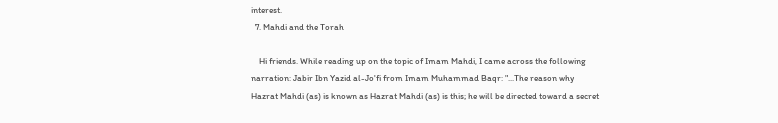interest.
  7. Mahdi and the Torah

    Hi friends. While reading up on the topic of Imam Mahdi, I came across the following narration: Jabir Ibn Yazid al-Jo'fi from Imam Muhammad Baqr: "...The reason why Hazrat Mahdi (as) is known as Hazrat Mahdi (as) is this; he will be directed toward a secret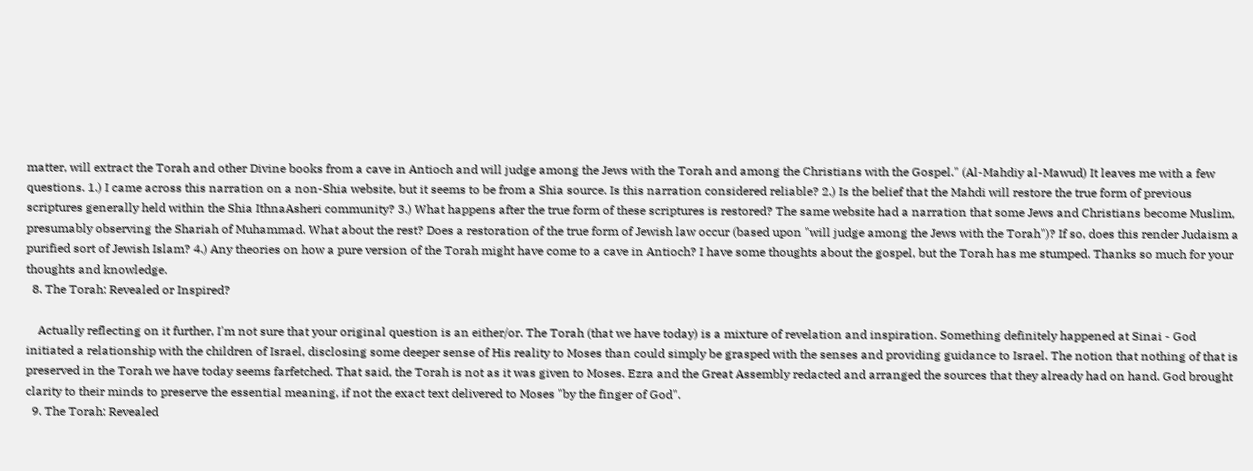matter, will extract the Torah and other Divine books from a cave in Antioch and will judge among the Jews with the Torah and among the Christians with the Gospel." (Al-Mahdiy al-Mawud) It leaves me with a few questions. 1.) I came across this narration on a non-Shia website, but it seems to be from a Shia source. Is this narration considered reliable? 2.) Is the belief that the Mahdi will restore the true form of previous scriptures generally held within the Shia IthnaAsheri community? 3.) What happens after the true form of these scriptures is restored? The same website had a narration that some Jews and Christians become Muslim, presumably observing the Shariah of Muhammad. What about the rest? Does a restoration of the true form of Jewish law occur (based upon "will judge among the Jews with the Torah")? If so, does this render Judaism a purified sort of Jewish Islam? 4.) Any theories on how a pure version of the Torah might have come to a cave in Antioch? I have some thoughts about the gospel, but the Torah has me stumped. Thanks so much for your thoughts and knowledge.
  8. The Torah: Revealed or Inspired?

    Actually reflecting on it further, I'm not sure that your original question is an either/or. The Torah (that we have today) is a mixture of revelation and inspiration. Something definitely happened at Sinai - God initiated a relationship with the children of Israel, disclosing some deeper sense of His reality to Moses than could simply be grasped with the senses and providing guidance to Israel. The notion that nothing of that is preserved in the Torah we have today seems farfetched. That said, the Torah is not as it was given to Moses. Ezra and the Great Assembly redacted and arranged the sources that they already had on hand. God brought clarity to their minds to preserve the essential meaning, if not the exact text delivered to Moses "by the finger of God".
  9. The Torah: Revealed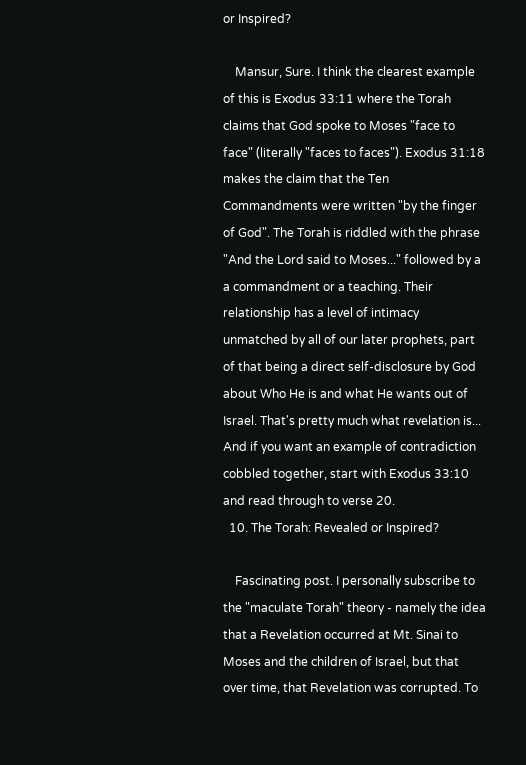or Inspired?

    Mansur, Sure. I think the clearest example of this is Exodus 33:11 where the Torah claims that God spoke to Moses "face to face" (literally "faces to faces"). Exodus 31:18 makes the claim that the Ten Commandments were written "by the finger of God". The Torah is riddled with the phrase "And the Lord said to Moses..." followed by a a commandment or a teaching. Their relationship has a level of intimacy unmatched by all of our later prophets, part of that being a direct self-disclosure by God about Who He is and what He wants out of Israel. That's pretty much what revelation is... And if you want an example of contradiction cobbled together, start with Exodus 33:10 and read through to verse 20.
  10. The Torah: Revealed or Inspired?

    Fascinating post. I personally subscribe to the "maculate Torah" theory - namely the idea that a Revelation occurred at Mt. Sinai to Moses and the children of Israel, but that over time, that Revelation was corrupted. To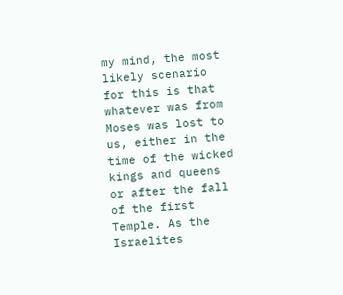my mind, the most likely scenario for this is that whatever was from Moses was lost to us, either in the time of the wicked kings and queens or after the fall of the first Temple. As the Israelites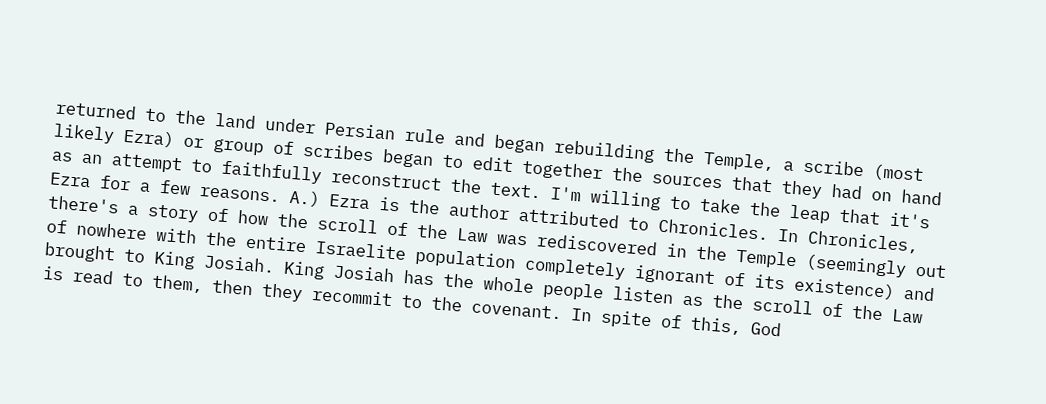returned to the land under Persian rule and began rebuilding the Temple, a scribe (most likely Ezra) or group of scribes began to edit together the sources that they had on hand as an attempt to faithfully reconstruct the text. I'm willing to take the leap that it's Ezra for a few reasons. A.) Ezra is the author attributed to Chronicles. In Chronicles, there's a story of how the scroll of the Law was rediscovered in the Temple (seemingly out of nowhere with the entire Israelite population completely ignorant of its existence) and brought to King Josiah. King Josiah has the whole people listen as the scroll of the Law is read to them, then they recommit to the covenant. In spite of this, God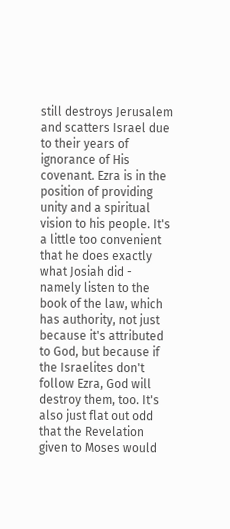still destroys Jerusalem and scatters Israel due to their years of ignorance of His covenant. Ezra is in the position of providing unity and a spiritual vision to his people. It's a little too convenient that he does exactly what Josiah did - namely listen to the book of the law, which has authority, not just because it's attributed to God, but because if the Israelites don't follow Ezra, God will destroy them, too. It's also just flat out odd that the Revelation given to Moses would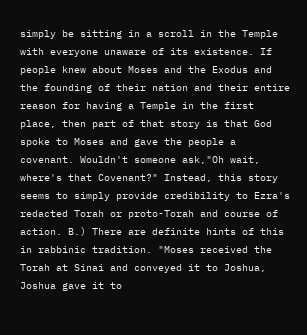simply be sitting in a scroll in the Temple with everyone unaware of its existence. If people knew about Moses and the Exodus and the founding of their nation and their entire reason for having a Temple in the first place, then part of that story is that God spoke to Moses and gave the people a covenant. Wouldn't someone ask,"Oh wait, where's that Covenant?" Instead, this story seems to simply provide credibility to Ezra's redacted Torah or proto-Torah and course of action. B.) There are definite hints of this in rabbinic tradition. "Moses received the Torah at Sinai and conveyed it to Joshua, Joshua gave it to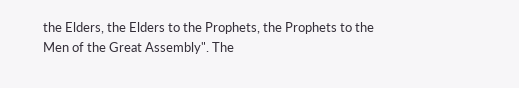the Elders, the Elders to the Prophets, the Prophets to the Men of the Great Assembly". The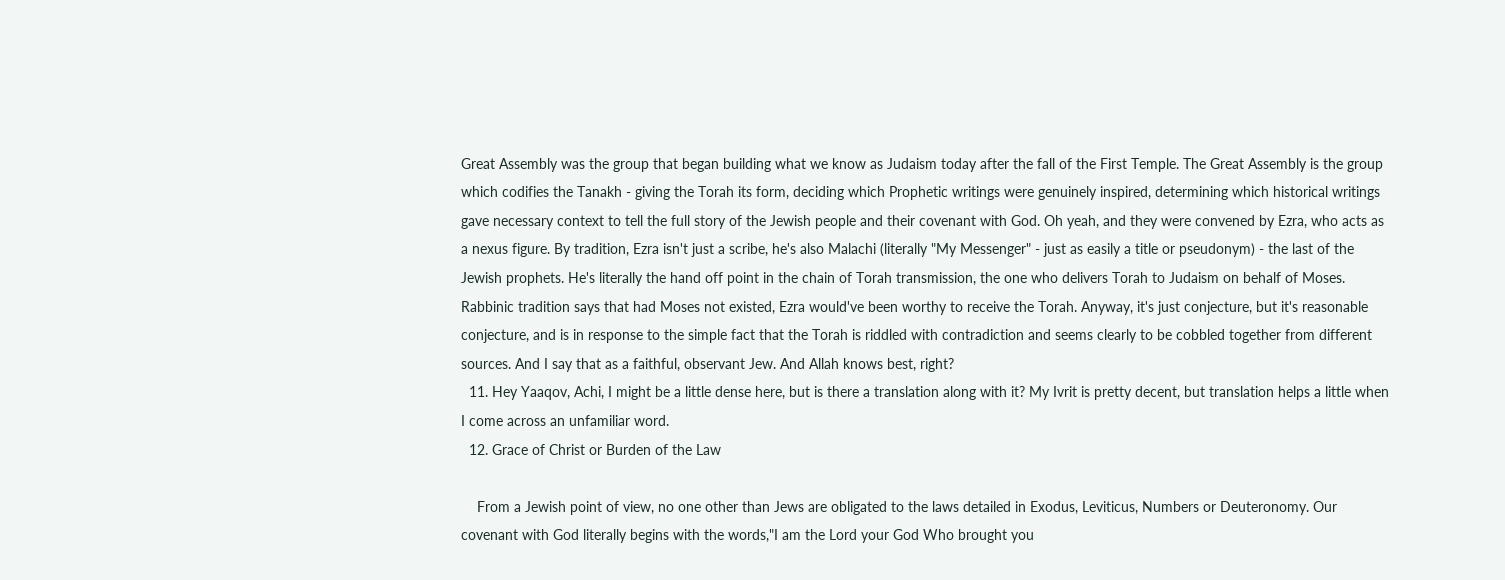Great Assembly was the group that began building what we know as Judaism today after the fall of the First Temple. The Great Assembly is the group which codifies the Tanakh - giving the Torah its form, deciding which Prophetic writings were genuinely inspired, determining which historical writings gave necessary context to tell the full story of the Jewish people and their covenant with God. Oh yeah, and they were convened by Ezra, who acts as a nexus figure. By tradition, Ezra isn't just a scribe, he's also Malachi (literally "My Messenger" - just as easily a title or pseudonym) - the last of the Jewish prophets. He's literally the hand off point in the chain of Torah transmission, the one who delivers Torah to Judaism on behalf of Moses. Rabbinic tradition says that had Moses not existed, Ezra would've been worthy to receive the Torah. Anyway, it's just conjecture, but it's reasonable conjecture, and is in response to the simple fact that the Torah is riddled with contradiction and seems clearly to be cobbled together from different sources. And I say that as a faithful, observant Jew. And Allah knows best, right?
  11. Hey Yaaqov, Achi, I might be a little dense here, but is there a translation along with it? My Ivrit is pretty decent, but translation helps a little when I come across an unfamiliar word.
  12. Grace of Christ or Burden of the Law

    From a Jewish point of view, no one other than Jews are obligated to the laws detailed in Exodus, Leviticus, Numbers or Deuteronomy. Our covenant with God literally begins with the words,"I am the Lord your God Who brought you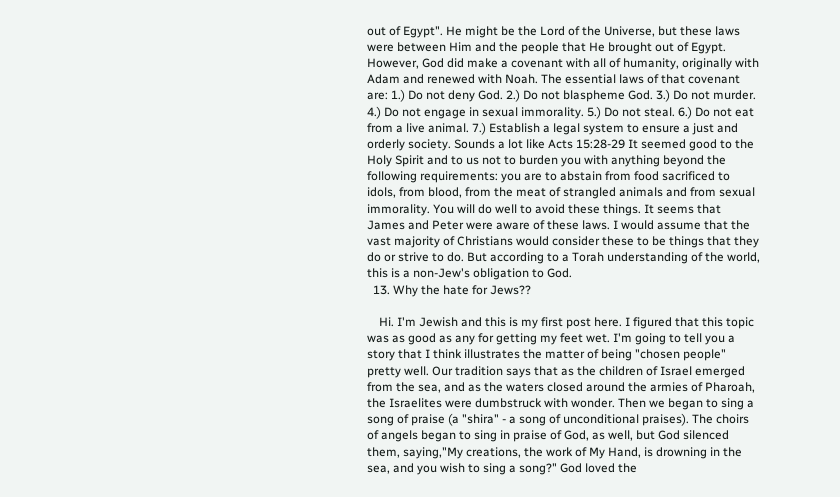out of Egypt". He might be the Lord of the Universe, but these laws were between Him and the people that He brought out of Egypt. However, God did make a covenant with all of humanity, originally with Adam and renewed with Noah. The essential laws of that covenant are: 1.) Do not deny God. 2.) Do not blaspheme God. 3.) Do not murder. 4.) Do not engage in sexual immorality. 5.) Do not steal. 6.) Do not eat from a live animal. 7.) Establish a legal system to ensure a just and orderly society. Sounds a lot like Acts 15:28-29 It seemed good to the Holy Spirit and to us not to burden you with anything beyond the following requirements: you are to abstain from food sacrificed to idols, from blood, from the meat of strangled animals and from sexual immorality. You will do well to avoid these things. It seems that James and Peter were aware of these laws. I would assume that the vast majority of Christians would consider these to be things that they do or strive to do. But according to a Torah understanding of the world, this is a non-Jew's obligation to God.
  13. Why the hate for Jews??

    Hi. I'm Jewish and this is my first post here. I figured that this topic was as good as any for getting my feet wet. I'm going to tell you a story that I think illustrates the matter of being "chosen people" pretty well. Our tradition says that as the children of Israel emerged from the sea, and as the waters closed around the armies of Pharoah, the Israelites were dumbstruck with wonder. Then we began to sing a song of praise (a "shira" - a song of unconditional praises). The choirs of angels began to sing in praise of God, as well, but God silenced them, saying,"My creations, the work of My Hand, is drowning in the sea, and you wish to sing a song?" God loved the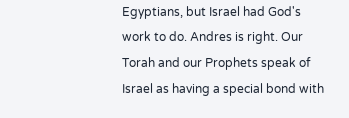Egyptians, but Israel had God's work to do. Andres is right. Our Torah and our Prophets speak of Israel as having a special bond with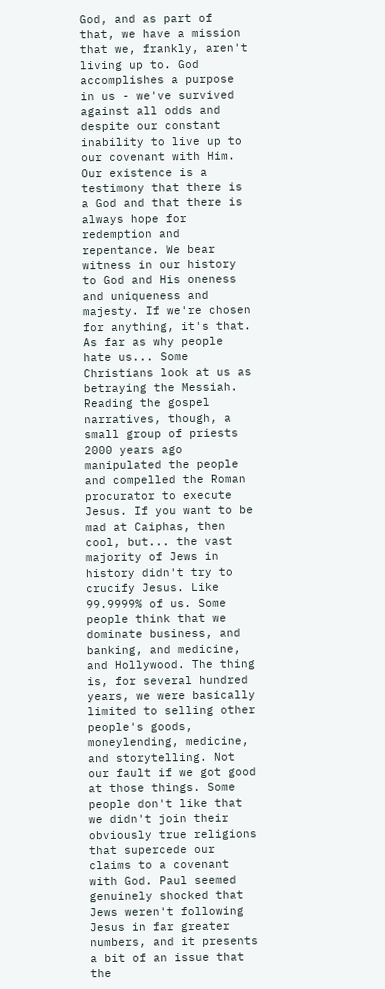God, and as part of that, we have a mission that we, frankly, aren't living up to. God accomplishes a purpose in us - we've survived against all odds and despite our constant inability to live up to our covenant with Him. Our existence is a testimony that there is a God and that there is always hope for redemption and repentance. We bear witness in our history to God and His oneness and uniqueness and majesty. If we're chosen for anything, it's that. As far as why people hate us... Some Christians look at us as betraying the Messiah. Reading the gospel narratives, though, a small group of priests 2000 years ago manipulated the people and compelled the Roman procurator to execute Jesus. If you want to be mad at Caiphas, then cool, but... the vast majority of Jews in history didn't try to crucify Jesus. Like 99.9999% of us. Some people think that we dominate business, and banking, and medicine, and Hollywood. The thing is, for several hundred years, we were basically limited to selling other people's goods, moneylending, medicine, and storytelling. Not our fault if we got good at those things. Some people don't like that we didn't join their obviously true religions that supercede our claims to a covenant with God. Paul seemed genuinely shocked that Jews weren't following Jesus in far greater numbers, and it presents a bit of an issue that the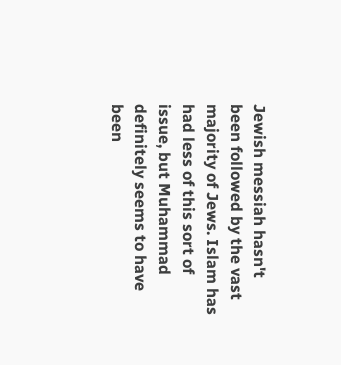Jewish messiah hasn't been followed by the vast majority of Jews. Islam has had less of this sort of issue, but Muhammad definitely seems to have been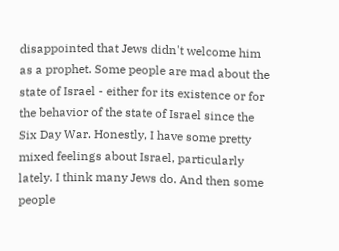disappointed that Jews didn't welcome him as a prophet. Some people are mad about the state of Israel - either for its existence or for the behavior of the state of Israel since the Six Day War. Honestly, I have some pretty mixed feelings about Israel, particularly lately. I think many Jews do. And then some people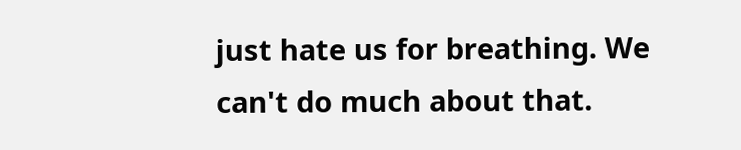just hate us for breathing. We can't do much about that.